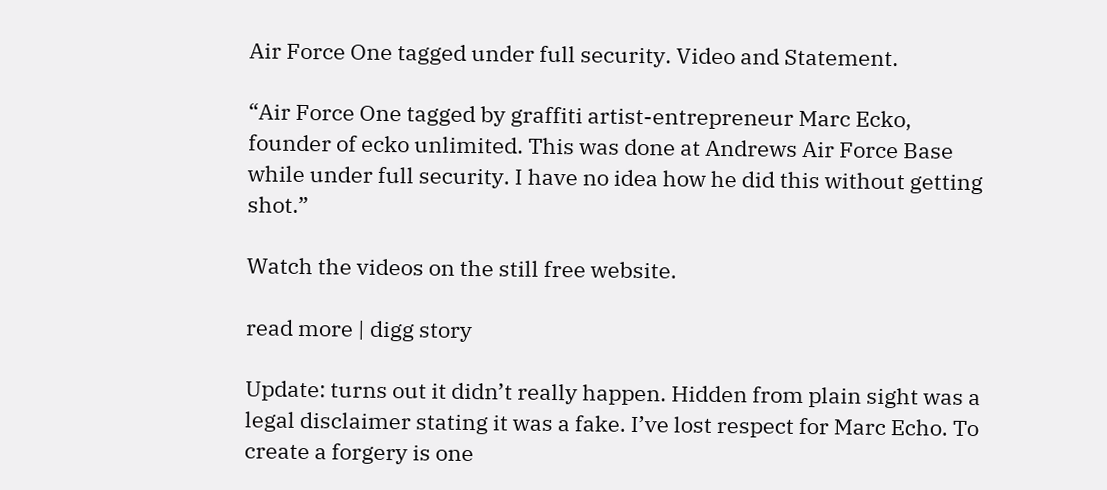Air Force One tagged under full security. Video and Statement.

“Air Force One tagged by graffiti artist-entrepreneur Marc Ecko, founder of ecko unlimited. This was done at Andrews Air Force Base while under full security. I have no idea how he did this without getting shot.”

Watch the videos on the still free website.

read more | digg story

Update: turns out it didn’t really happen. Hidden from plain sight was a legal disclaimer stating it was a fake. I’ve lost respect for Marc Echo. To create a forgery is one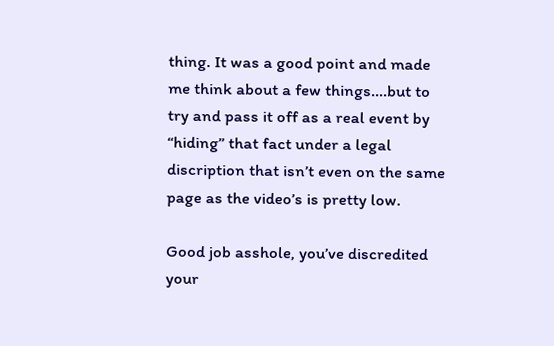thing. It was a good point and made me think about a few things….but to try and pass it off as a real event by “hiding” that fact under a legal discription that isn’t even on the same page as the video’s is pretty low.

Good job asshole, you’ve discredited your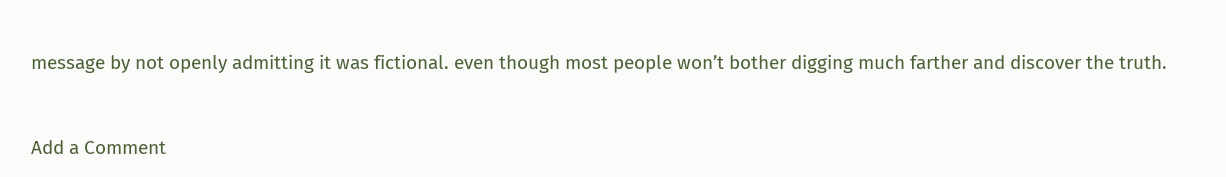message by not openly admitting it was fictional. even though most people won’t bother digging much farther and discover the truth.


Add a Comment